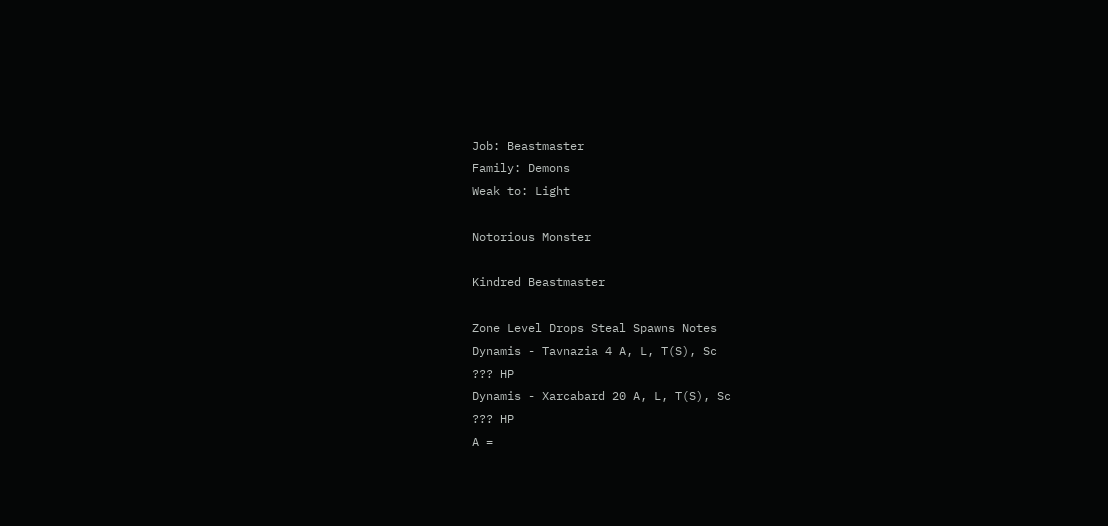Job: Beastmaster
Family: Demons
Weak to: Light

Notorious Monster

Kindred Beastmaster

Zone Level Drops Steal Spawns Notes
Dynamis - Tavnazia 4 A, L, T(S), Sc
??? HP
Dynamis - Xarcabard 20 A, L, T(S), Sc
??? HP
A =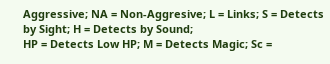Aggressive; NA = Non-Aggresive; L = Links; S = Detects by Sight; H = Detects by Sound;
HP = Detects Low HP; M = Detects Magic; Sc =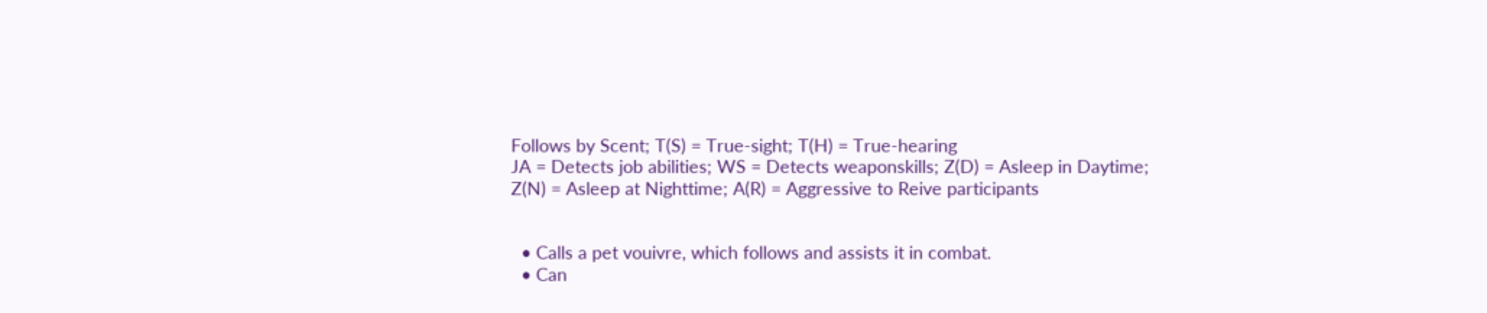Follows by Scent; T(S) = True-sight; T(H) = True-hearing
JA = Detects job abilities; WS = Detects weaponskills; Z(D) = Asleep in Daytime; Z(N) = Asleep at Nighttime; A(R) = Aggressive to Reive participants


  • Calls a pet vouivre, which follows and assists it in combat.
  • Can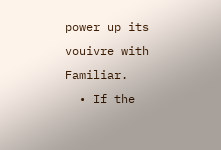power up its vouivre with Familiar.
  • If the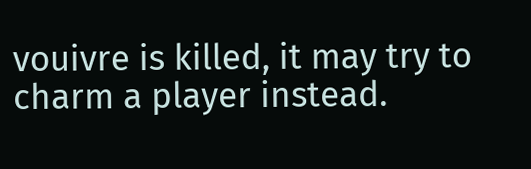vouivre is killed, it may try to charm a player instead.